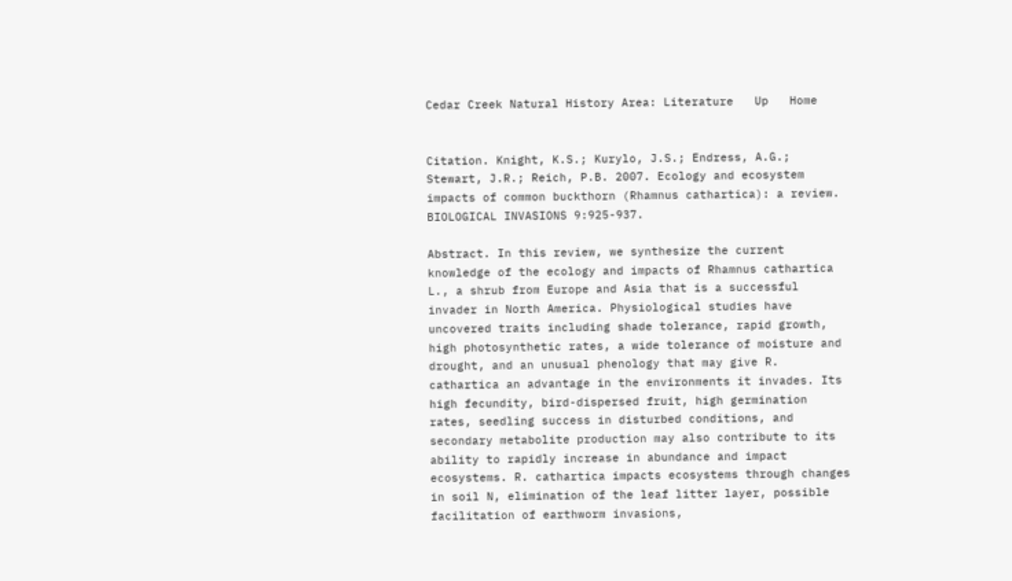Cedar Creek Natural History Area: Literature   Up   Home


Citation. Knight, K.S.; Kurylo, J.S.; Endress, A.G.; Stewart, J.R.; Reich, P.B. 2007. Ecology and ecosystem impacts of common buckthorn (Rhamnus cathartica): a review. BIOLOGICAL INVASIONS 9:925-937.

Abstract. In this review, we synthesize the current knowledge of the ecology and impacts of Rhamnus cathartica L., a shrub from Europe and Asia that is a successful invader in North America. Physiological studies have uncovered traits including shade tolerance, rapid growth, high photosynthetic rates, a wide tolerance of moisture and drought, and an unusual phenology that may give R. cathartica an advantage in the environments it invades. Its high fecundity, bird-dispersed fruit, high germination rates, seedling success in disturbed conditions, and secondary metabolite production may also contribute to its ability to rapidly increase in abundance and impact ecosystems. R. cathartica impacts ecosystems through changes in soil N, elimination of the leaf litter layer, possible facilitation of earthworm invasions,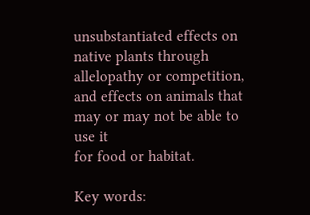unsubstantiated effects on native plants through allelopathy or competition, and effects on animals that may or may not be able to use it
for food or habitat.

Key words: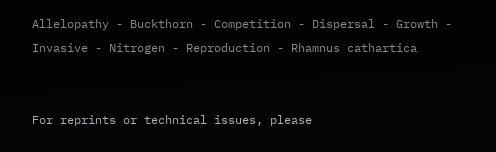Allelopathy - Buckthorn - Competition - Dispersal - Growth - Invasive - Nitrogen - Reproduction - Rhamnus cathartica


For reprints or technical issues, please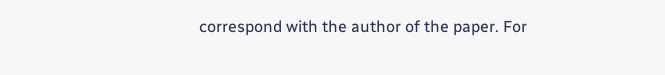correspond with the author of the paper. For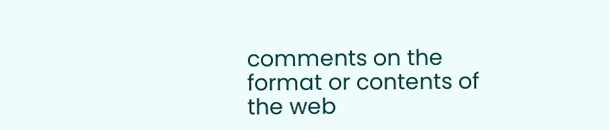comments on the format or contents of the web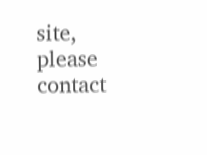site, please contact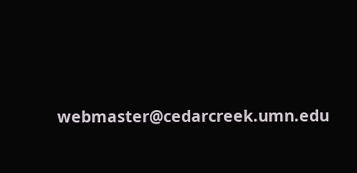webmaster@cedarcreek.umn.edu